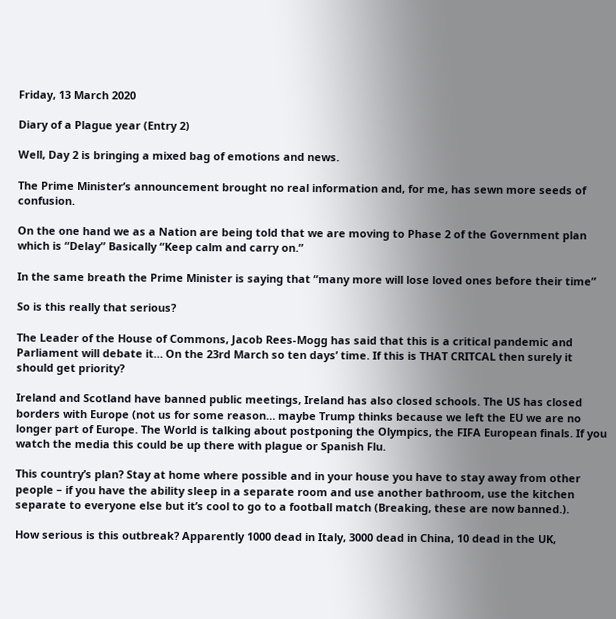Friday, 13 March 2020

Diary of a Plague year (Entry 2)

Well, Day 2 is bringing a mixed bag of emotions and news.

The Prime Minister’s announcement brought no real information and, for me, has sewn more seeds of confusion.

On the one hand we as a Nation are being told that we are moving to Phase 2 of the Government plan which is “Delay” Basically “Keep calm and carry on.”

In the same breath the Prime Minister is saying that “many more will lose loved ones before their time”

So is this really that serious?

The Leader of the House of Commons, Jacob Rees-Mogg has said that this is a critical pandemic and Parliament will debate it… On the 23rd March so ten days’ time. If this is THAT CRITCAL then surely it should get priority?

Ireland and Scotland have banned public meetings, Ireland has also closed schools. The US has closed borders with Europe (not us for some reason… maybe Trump thinks because we left the EU we are no longer part of Europe. The World is talking about postponing the Olympics, the FIFA European finals. If you watch the media this could be up there with plague or Spanish Flu.

This country’s plan? Stay at home where possible and in your house you have to stay away from other people – if you have the ability sleep in a separate room and use another bathroom, use the kitchen separate to everyone else but it’s cool to go to a football match (Breaking, these are now banned.).

How serious is this outbreak? Apparently 1000 dead in Italy, 3000 dead in China, 10 dead in the UK,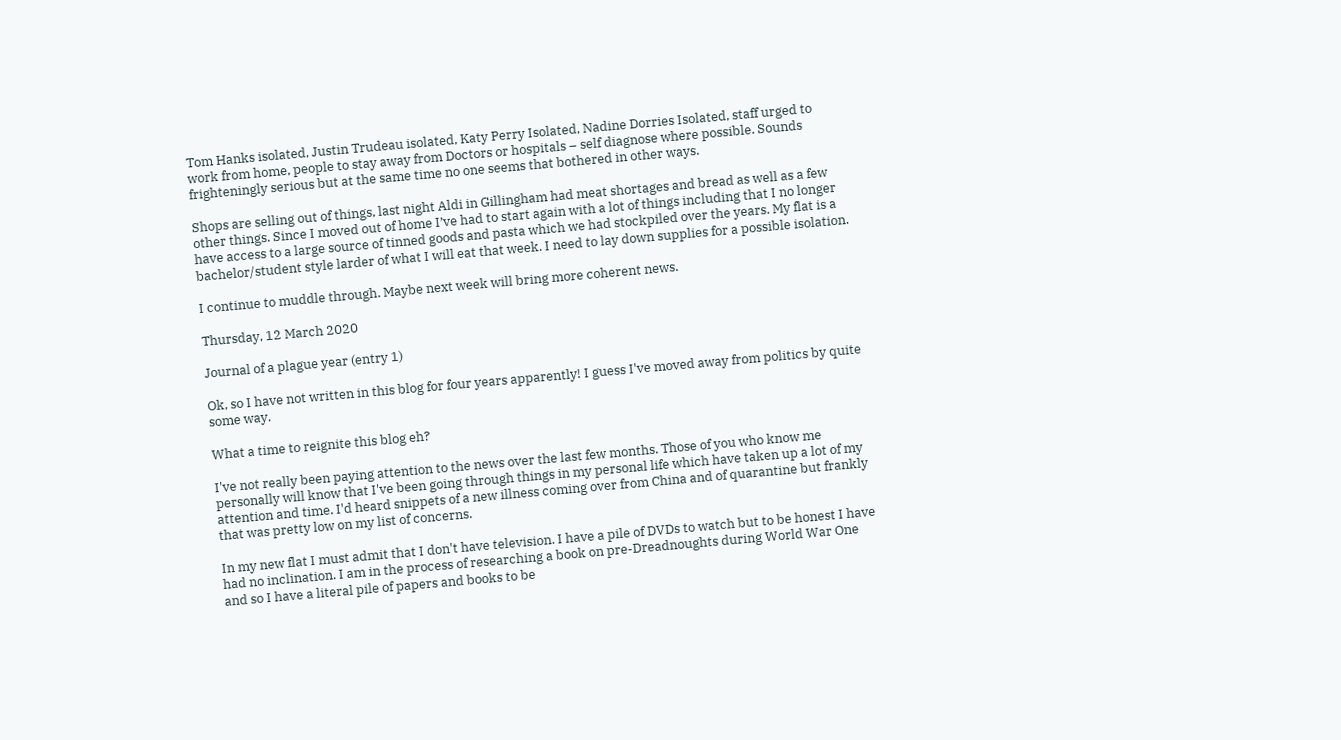Tom Hanks isolated, Justin Trudeau isolated, Katy Perry Isolated, Nadine Dorries Isolated, staff urged to work from home, people to stay away from Doctors or hospitals – self diagnose where possible. Sounds frighteningly serious but at the same time no one seems that bothered in other ways.

Shops are selling out of things, last night Aldi in Gillingham had meat shortages and bread as well as a few other things. Since I moved out of home I’ve had to start again with a lot of things including that I no longer have access to a large source of tinned goods and pasta which we had stockpiled over the years. My flat is a bachelor/student style larder of what I will eat that week. I need to lay down supplies for a possible isolation.

I continue to muddle through. Maybe next week will bring more coherent news.

Thursday, 12 March 2020

Journal of a plague year (entry 1)

Ok, so I have not written in this blog for four years apparently! I guess I've moved away from politics by quite some way.

What a time to reignite this blog eh?

I've not really been paying attention to the news over the last few months. Those of you who know me personally will know that I've been going through things in my personal life which have taken up a lot of my attention and time. I'd heard snippets of a new illness coming over from China and of quarantine but frankly that was pretty low on my list of concerns.

In my new flat I must admit that I don't have television. I have a pile of DVDs to watch but to be honest I have had no inclination. I am in the process of researching a book on pre-Dreadnoughts during World War One and so I have a literal pile of papers and books to be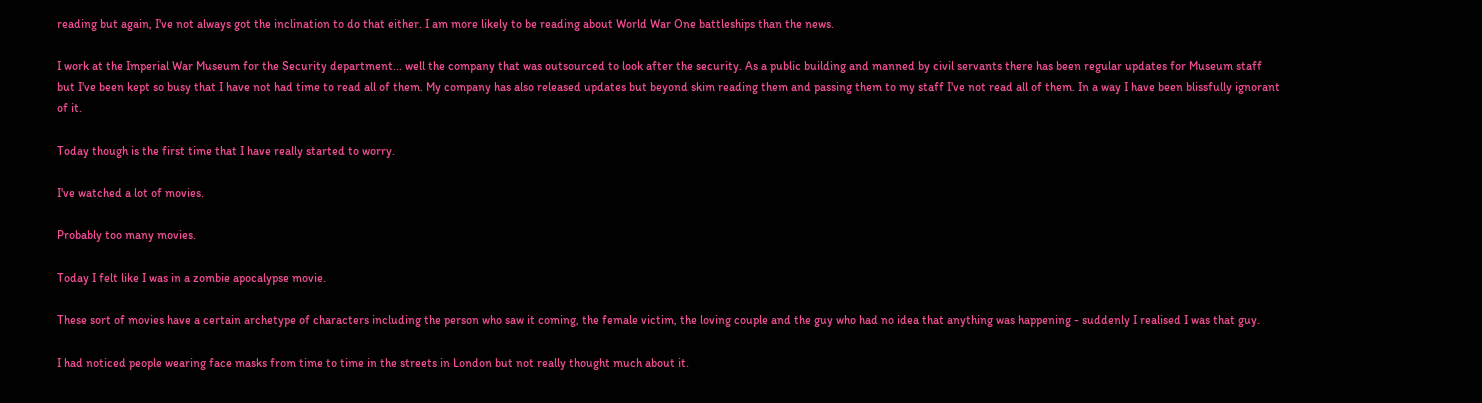reading but again, I've not always got the inclination to do that either. I am more likely to be reading about World War One battleships than the news.

I work at the Imperial War Museum for the Security department... well the company that was outsourced to look after the security. As a public building and manned by civil servants there has been regular updates for Museum staff but I've been kept so busy that I have not had time to read all of them. My company has also released updates but beyond skim reading them and passing them to my staff I've not read all of them. In a way I have been blissfully ignorant of it.

Today though is the first time that I have really started to worry.

I've watched a lot of movies.

Probably too many movies.

Today I felt like I was in a zombie apocalypse movie.

These sort of movies have a certain archetype of characters including the person who saw it coming, the female victim, the loving couple and the guy who had no idea that anything was happening - suddenly I realised I was that guy.

I had noticed people wearing face masks from time to time in the streets in London but not really thought much about it.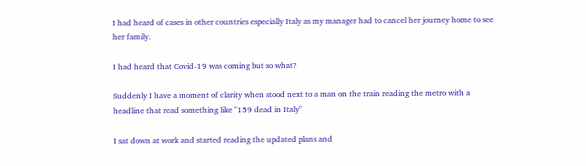I had heard of cases in other countries especially Italy as my manager had to cancel her journey home to see her family.

I had heard that Covid-19 was coming but so what?

Suddenly I have a moment of clarity when stood next to a man on the train reading the metro with a headline that read something like "159 dead in Italy"

I sat down at work and started reading the updated plans and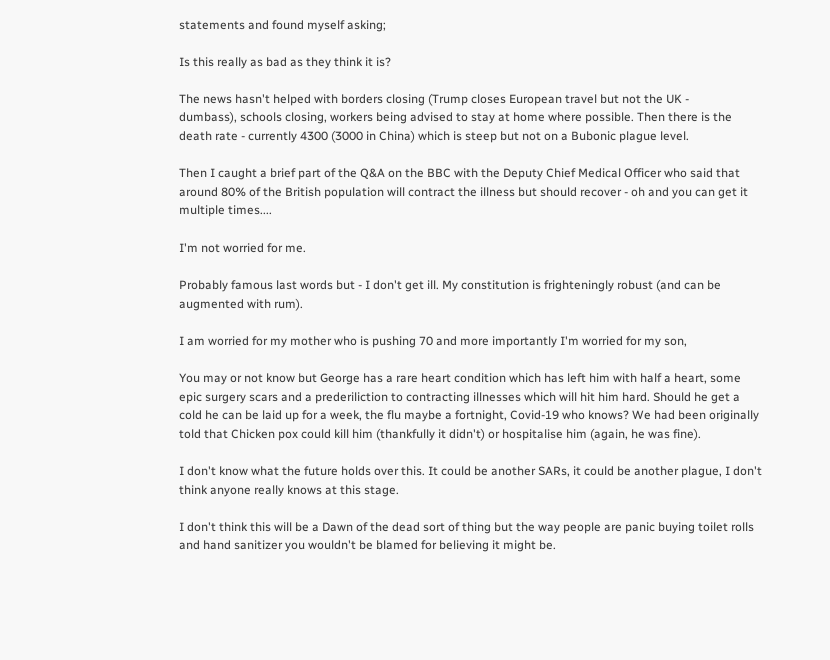statements and found myself asking;

Is this really as bad as they think it is?

The news hasn't helped with borders closing (Trump closes European travel but not the UK -
dumbass), schools closing, workers being advised to stay at home where possible. Then there is the death rate - currently 4300 (3000 in China) which is steep but not on a Bubonic plague level.

Then I caught a brief part of the Q&A on the BBC with the Deputy Chief Medical Officer who said that around 80% of the British population will contract the illness but should recover - oh and you can get it multiple times....

I'm not worried for me.

Probably famous last words but - I don't get ill. My constitution is frighteningly robust (and can be augmented with rum).

I am worried for my mother who is pushing 70 and more importantly I'm worried for my son,

You may or not know but George has a rare heart condition which has left him with half a heart, some epic surgery scars and a prederiliction to contracting illnesses which will hit him hard. Should he get a cold he can be laid up for a week, the flu maybe a fortnight, Covid-19 who knows? We had been originally told that Chicken pox could kill him (thankfully it didn't) or hospitalise him (again, he was fine).

I don't know what the future holds over this. It could be another SARs, it could be another plague, I don't think anyone really knows at this stage.

I don't think this will be a Dawn of the dead sort of thing but the way people are panic buying toilet rolls and hand sanitizer you wouldn't be blamed for believing it might be.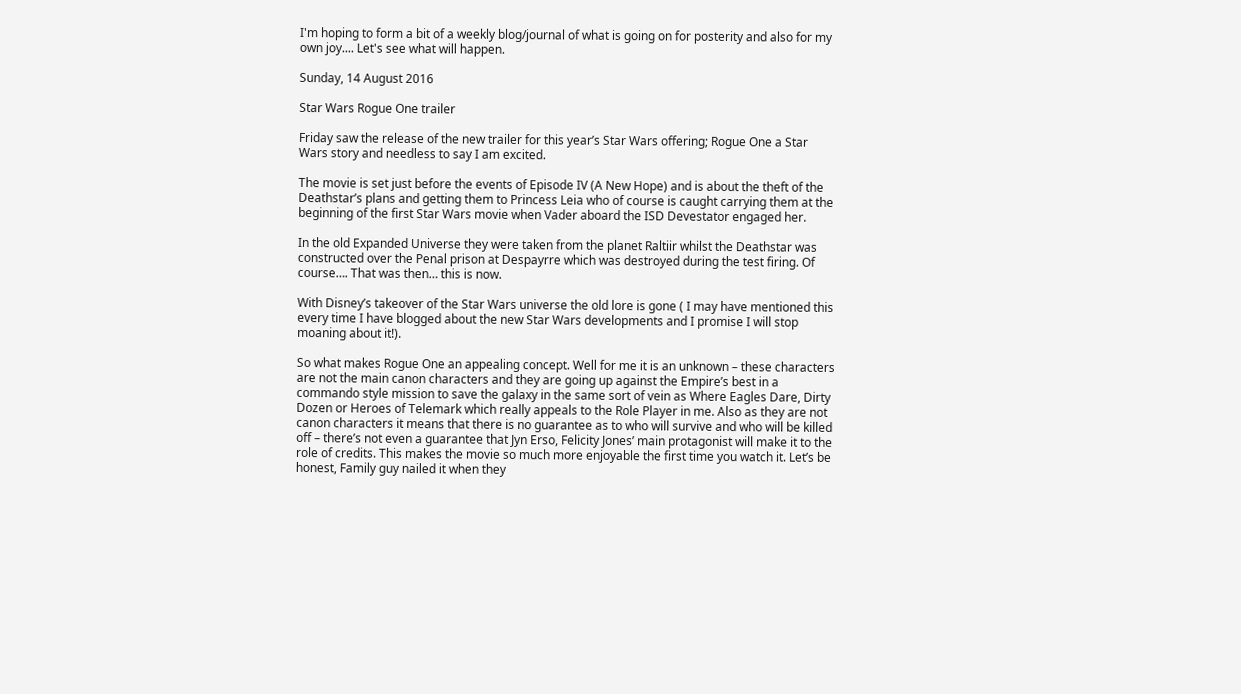I'm hoping to form a bit of a weekly blog/journal of what is going on for posterity and also for my own joy.... Let's see what will happen.

Sunday, 14 August 2016

Star Wars Rogue One trailer

Friday saw the release of the new trailer for this year’s Star Wars offering; Rogue One a Star Wars story and needless to say I am excited.

The movie is set just before the events of Episode IV (A New Hope) and is about the theft of the Deathstar’s plans and getting them to Princess Leia who of course is caught carrying them at the beginning of the first Star Wars movie when Vader aboard the ISD Devestator engaged her.

In the old Expanded Universe they were taken from the planet Raltiir whilst the Deathstar was constructed over the Penal prison at Despayrre which was destroyed during the test firing. Of course…. That was then… this is now.

With Disney’s takeover of the Star Wars universe the old lore is gone ( I may have mentioned this every time I have blogged about the new Star Wars developments and I promise I will stop moaning about it!).

So what makes Rogue One an appealing concept. Well for me it is an unknown – these characters are not the main canon characters and they are going up against the Empire’s best in a commando style mission to save the galaxy in the same sort of vein as Where Eagles Dare, Dirty Dozen or Heroes of Telemark which really appeals to the Role Player in me. Also as they are not canon characters it means that there is no guarantee as to who will survive and who will be killed off – there’s not even a guarantee that Jyn Erso, Felicity Jones’ main protagonist will make it to the role of credits. This makes the movie so much more enjoyable the first time you watch it. Let’s be honest, Family guy nailed it when they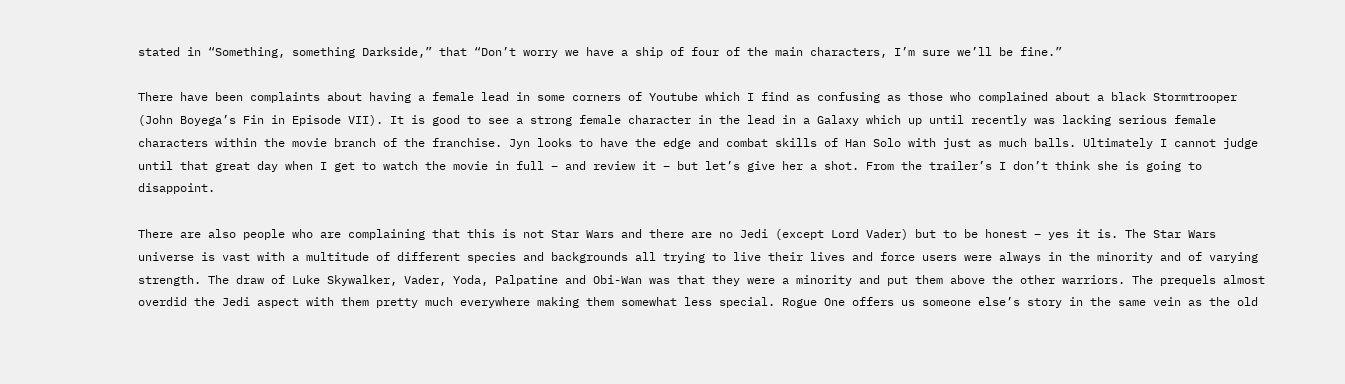stated in “Something, something Darkside,” that “Don’t worry we have a ship of four of the main characters, I’m sure we’ll be fine.”

There have been complaints about having a female lead in some corners of Youtube which I find as confusing as those who complained about a black Stormtrooper (John Boyega’s Fin in Episode VII). It is good to see a strong female character in the lead in a Galaxy which up until recently was lacking serious female characters within the movie branch of the franchise. Jyn looks to have the edge and combat skills of Han Solo with just as much balls. Ultimately I cannot judge until that great day when I get to watch the movie in full – and review it – but let’s give her a shot. From the trailer’s I don’t think she is going to disappoint.

There are also people who are complaining that this is not Star Wars and there are no Jedi (except Lord Vader) but to be honest – yes it is. The Star Wars universe is vast with a multitude of different species and backgrounds all trying to live their lives and force users were always in the minority and of varying strength. The draw of Luke Skywalker, Vader, Yoda, Palpatine and Obi-Wan was that they were a minority and put them above the other warriors. The prequels almost overdid the Jedi aspect with them pretty much everywhere making them somewhat less special. Rogue One offers us someone else’s story in the same vein as the old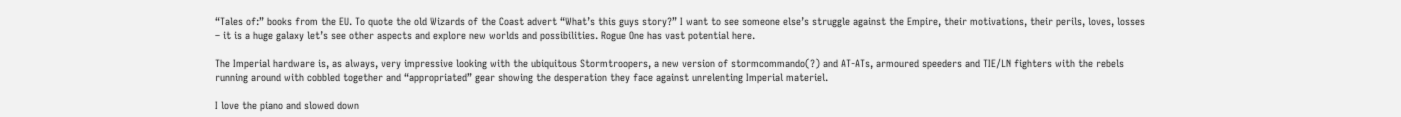“Tales of:” books from the EU. To quote the old Wizards of the Coast advert “What’s this guys story?” I want to see someone else’s struggle against the Empire, their motivations, their perils, loves, losses – it is a huge galaxy let’s see other aspects and explore new worlds and possibilities. Rogue One has vast potential here.

The Imperial hardware is, as always, very impressive looking with the ubiquitous Stormtroopers, a new version of stormcommando(?) and AT-ATs, armoured speeders and TIE/LN fighters with the rebels running around with cobbled together and “appropriated” gear showing the desperation they face against unrelenting Imperial materiel.

I love the piano and slowed down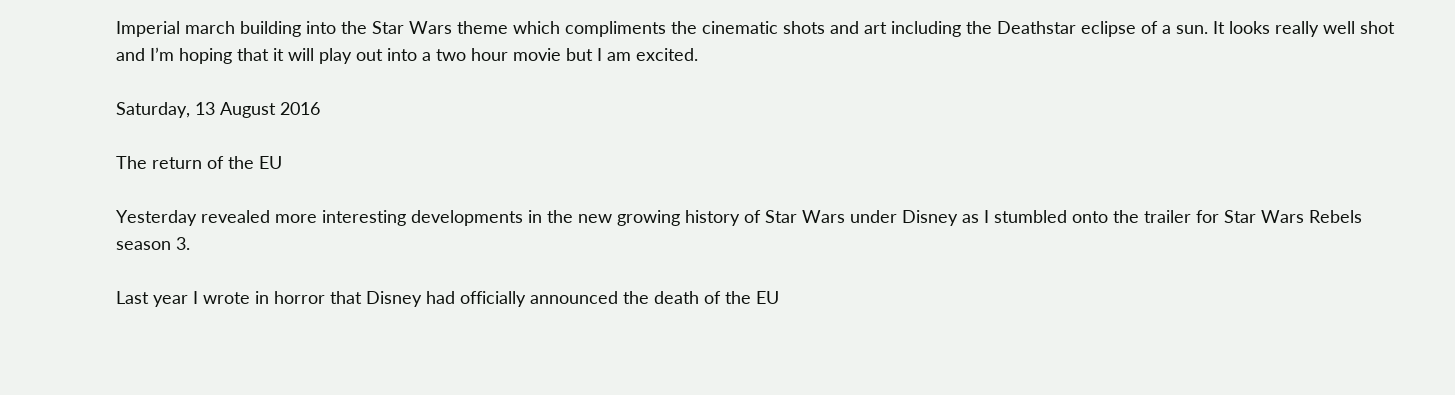Imperial march building into the Star Wars theme which compliments the cinematic shots and art including the Deathstar eclipse of a sun. It looks really well shot and I’m hoping that it will play out into a two hour movie but I am excited.

Saturday, 13 August 2016

The return of the EU

Yesterday revealed more interesting developments in the new growing history of Star Wars under Disney as I stumbled onto the trailer for Star Wars Rebels season 3.

Last year I wrote in horror that Disney had officially announced the death of the EU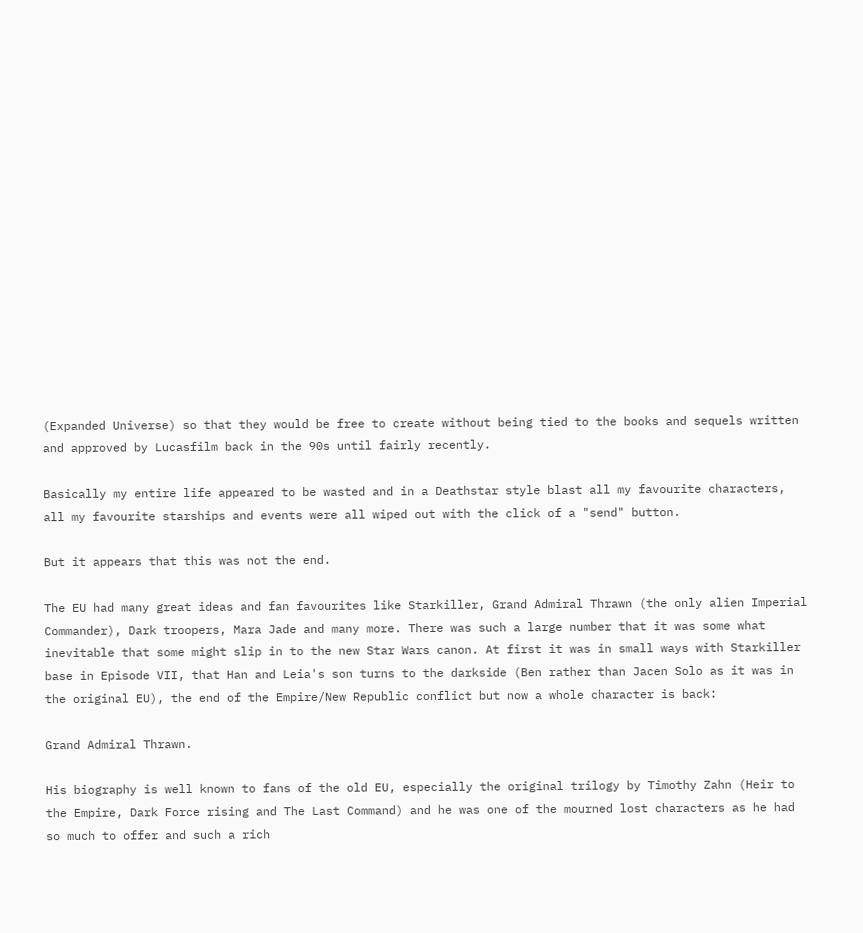(Expanded Universe) so that they would be free to create without being tied to the books and sequels written and approved by Lucasfilm back in the 90s until fairly recently.

Basically my entire life appeared to be wasted and in a Deathstar style blast all my favourite characters, all my favourite starships and events were all wiped out with the click of a "send" button.

But it appears that this was not the end.

The EU had many great ideas and fan favourites like Starkiller, Grand Admiral Thrawn (the only alien Imperial Commander), Dark troopers, Mara Jade and many more. There was such a large number that it was some what inevitable that some might slip in to the new Star Wars canon. At first it was in small ways with Starkiller base in Episode VII, that Han and Leia's son turns to the darkside (Ben rather than Jacen Solo as it was in the original EU), the end of the Empire/New Republic conflict but now a whole character is back:

Grand Admiral Thrawn.

His biography is well known to fans of the old EU, especially the original trilogy by Timothy Zahn (Heir to the Empire, Dark Force rising and The Last Command) and he was one of the mourned lost characters as he had so much to offer and such a rich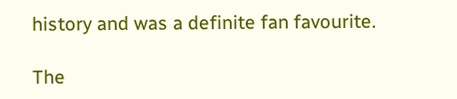history and was a definite fan favourite.

The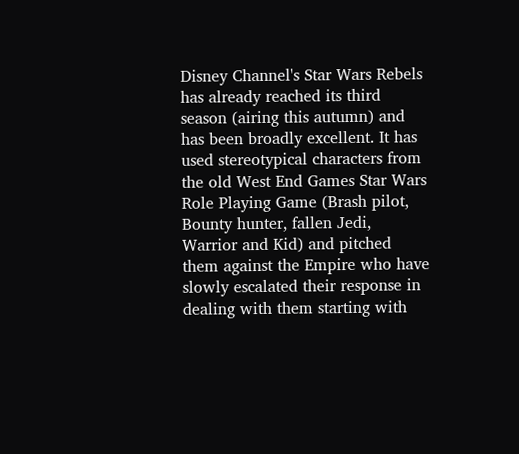Disney Channel's Star Wars Rebels has already reached its third season (airing this autumn) and has been broadly excellent. It has used stereotypical characters from the old West End Games Star Wars Role Playing Game (Brash pilot, Bounty hunter, fallen Jedi, Warrior and Kid) and pitched them against the Empire who have slowly escalated their response in dealing with them starting with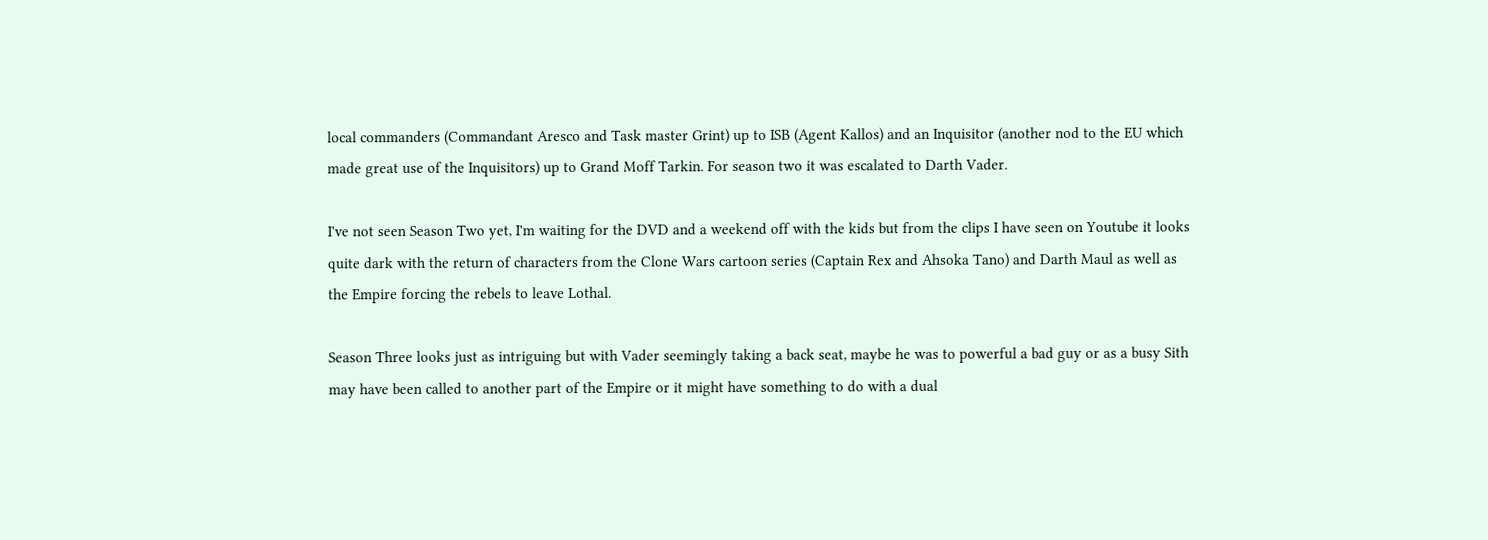local commanders (Commandant Aresco and Task master Grint) up to ISB (Agent Kallos) and an Inquisitor (another nod to the EU which made great use of the Inquisitors) up to Grand Moff Tarkin. For season two it was escalated to Darth Vader.

I've not seen Season Two yet, I'm waiting for the DVD and a weekend off with the kids but from the clips I have seen on Youtube it looks quite dark with the return of characters from the Clone Wars cartoon series (Captain Rex and Ahsoka Tano) and Darth Maul as well as the Empire forcing the rebels to leave Lothal.

Season Three looks just as intriguing but with Vader seemingly taking a back seat, maybe he was to powerful a bad guy or as a busy Sith may have been called to another part of the Empire or it might have something to do with a dual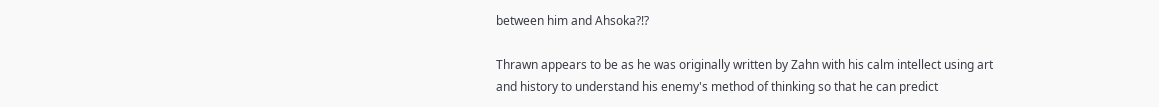between him and Ahsoka?!?

Thrawn appears to be as he was originally written by Zahn with his calm intellect using art and history to understand his enemy's method of thinking so that he can predict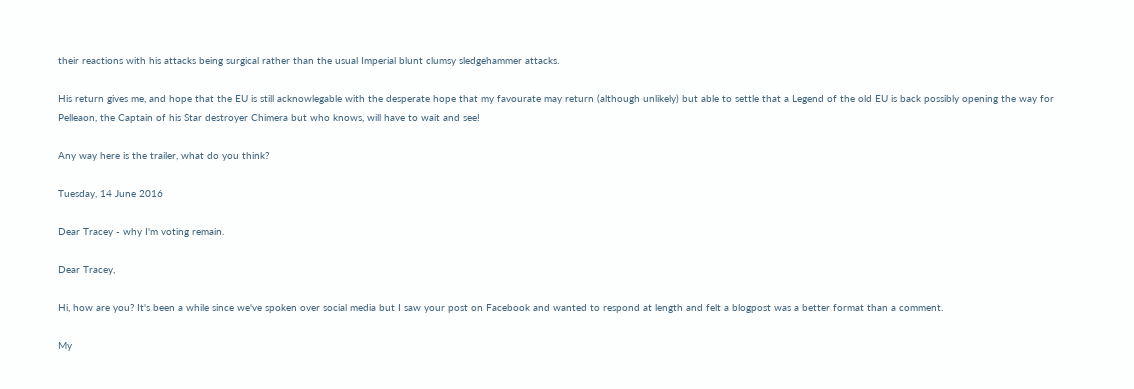their reactions with his attacks being surgical rather than the usual Imperial blunt clumsy sledgehammer attacks.

His return gives me, and hope that the EU is still acknowlegable with the desperate hope that my favourate may return (although unlikely) but able to settle that a Legend of the old EU is back possibly opening the way for Pelleaon, the Captain of his Star destroyer Chimera but who knows, will have to wait and see!

Any way here is the trailer, what do you think?

Tuesday, 14 June 2016

Dear Tracey - why I'm voting remain.

Dear Tracey,

Hi, how are you? It's been a while since we've spoken over social media but I saw your post on Facebook and wanted to respond at length and felt a blogpost was a better format than a comment.

My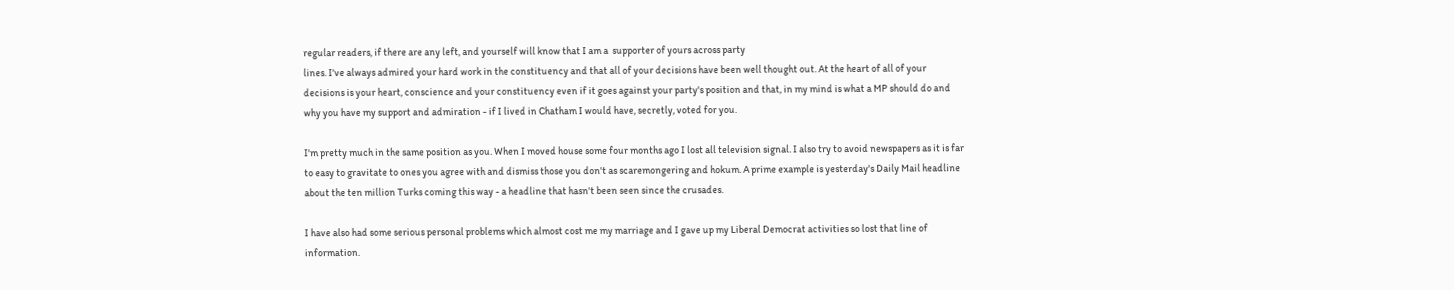regular readers, if there are any left, and yourself will know that I am a  supporter of yours across party
lines. I've always admired your hard work in the constituency and that all of your decisions have been well thought out. At the heart of all of your decisions is your heart, conscience and your constituency even if it goes against your party's position and that, in my mind is what a MP should do and why you have my support and admiration - if I lived in Chatham I would have, secretly, voted for you.

I'm pretty much in the same position as you. When I moved house some four months ago I lost all television signal. I also try to avoid newspapers as it is far to easy to gravitate to ones you agree with and dismiss those you don't as scaremongering and hokum. A prime example is yesterday's Daily Mail headline about the ten million Turks coming this way - a headline that hasn't been seen since the crusades.

I have also had some serious personal problems which almost cost me my marriage and I gave up my Liberal Democrat activities so lost that line of information.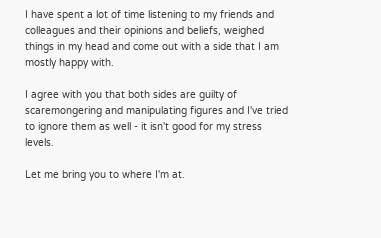I have spent a lot of time listening to my friends and colleagues and their opinions and beliefs, weighed things in my head and come out with a side that I am mostly happy with.

I agree with you that both sides are guilty of scaremongering and manipulating figures and I've tried to ignore them as well - it isn't good for my stress levels.

Let me bring you to where I'm at.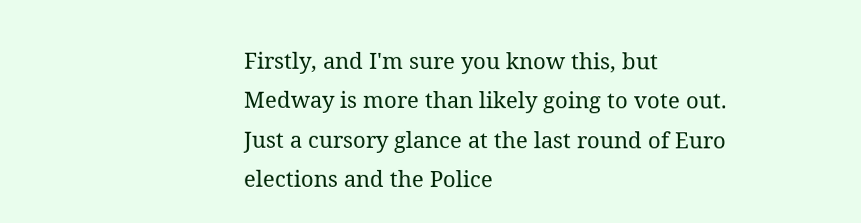Firstly, and I'm sure you know this, but Medway is more than likely going to vote out. Just a cursory glance at the last round of Euro elections and the Police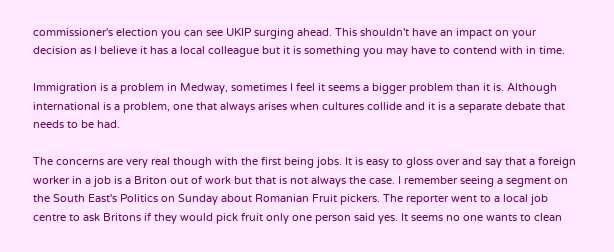commissioner's election you can see UKIP surging ahead. This shouldn't have an impact on your decision as I believe it has a local colleague but it is something you may have to contend with in time.

Immigration is a problem in Medway, sometimes I feel it seems a bigger problem than it is. Although international is a problem, one that always arises when cultures collide and it is a separate debate that needs to be had.

The concerns are very real though with the first being jobs. It is easy to gloss over and say that a foreign worker in a job is a Briton out of work but that is not always the case. I remember seeing a segment on the South East's Politics on Sunday about Romanian Fruit pickers. The reporter went to a local job centre to ask Britons if they would pick fruit only one person said yes. It seems no one wants to clean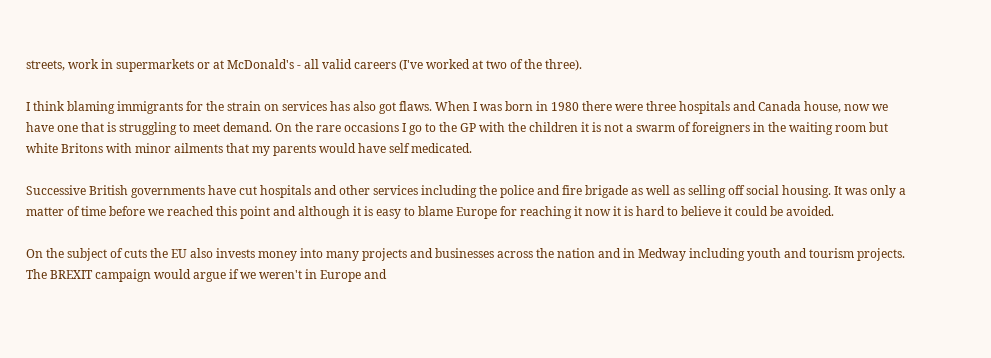streets, work in supermarkets or at McDonald's - all valid careers (I've worked at two of the three).

I think blaming immigrants for the strain on services has also got flaws. When I was born in 1980 there were three hospitals and Canada house, now we have one that is struggling to meet demand. On the rare occasions I go to the GP with the children it is not a swarm of foreigners in the waiting room but white Britons with minor ailments that my parents would have self medicated.

Successive British governments have cut hospitals and other services including the police and fire brigade as well as selling off social housing. It was only a matter of time before we reached this point and although it is easy to blame Europe for reaching it now it is hard to believe it could be avoided.

On the subject of cuts the EU also invests money into many projects and businesses across the nation and in Medway including youth and tourism projects. The BREXIT campaign would argue if we weren't in Europe and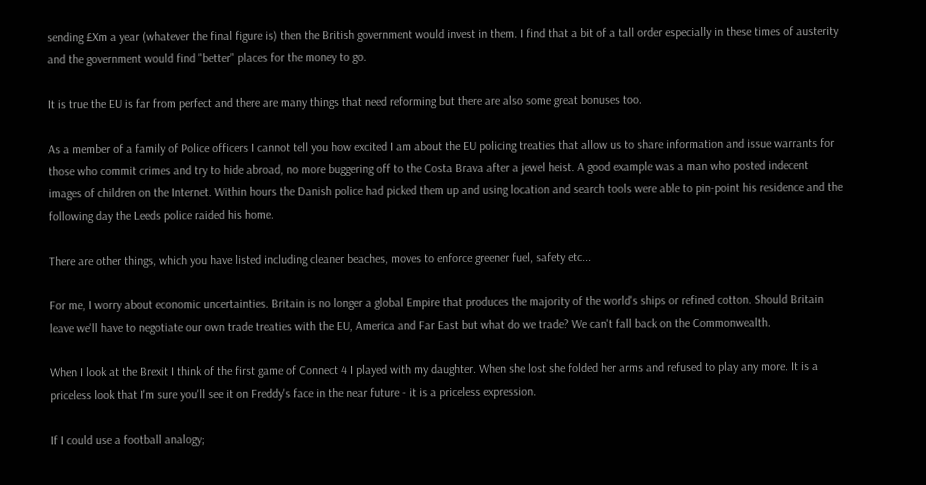sending £Xm a year (whatever the final figure is) then the British government would invest in them. I find that a bit of a tall order especially in these times of austerity and the government would find "better" places for the money to go.

It is true the EU is far from perfect and there are many things that need reforming but there are also some great bonuses too.

As a member of a family of Police officers I cannot tell you how excited I am about the EU policing treaties that allow us to share information and issue warrants for those who commit crimes and try to hide abroad, no more buggering off to the Costa Brava after a jewel heist. A good example was a man who posted indecent images of children on the Internet. Within hours the Danish police had picked them up and using location and search tools were able to pin-point his residence and the following day the Leeds police raided his home.

There are other things, which you have listed including cleaner beaches, moves to enforce greener fuel, safety etc...

For me, I worry about economic uncertainties. Britain is no longer a global Empire that produces the majority of the world's ships or refined cotton. Should Britain leave we'll have to negotiate our own trade treaties with the EU, America and Far East but what do we trade? We can't fall back on the Commonwealth.

When I look at the Brexit I think of the first game of Connect 4 I played with my daughter. When she lost she folded her arms and refused to play any more. It is a priceless look that I'm sure you'll see it on Freddy's face in the near future - it is a priceless expression.

If I could use a football analogy;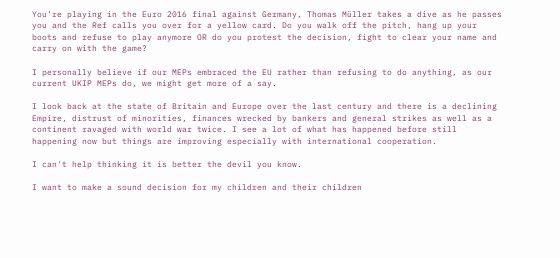You're playing in the Euro 2016 final against Germany, Thomas Müller takes a dive as he passes you and the Ref calls you over for a yellow card. Do you walk off the pitch, hang up your boots and refuse to play anymore OR do you protest the decision, fight to clear your name and carry on with the game?

I personally believe if our MEPs embraced the EU rather than refusing to do anything, as our current UKIP MEPs do, we might get more of a say.

I look back at the state of Britain and Europe over the last century and there is a declining Empire, distrust of minorities, finances wrecked by bankers and general strikes as well as a continent ravaged with world war twice. I see a lot of what has happened before still happening now but things are improving especially with international cooperation.

I can't help thinking it is better the devil you know.

I want to make a sound decision for my children and their children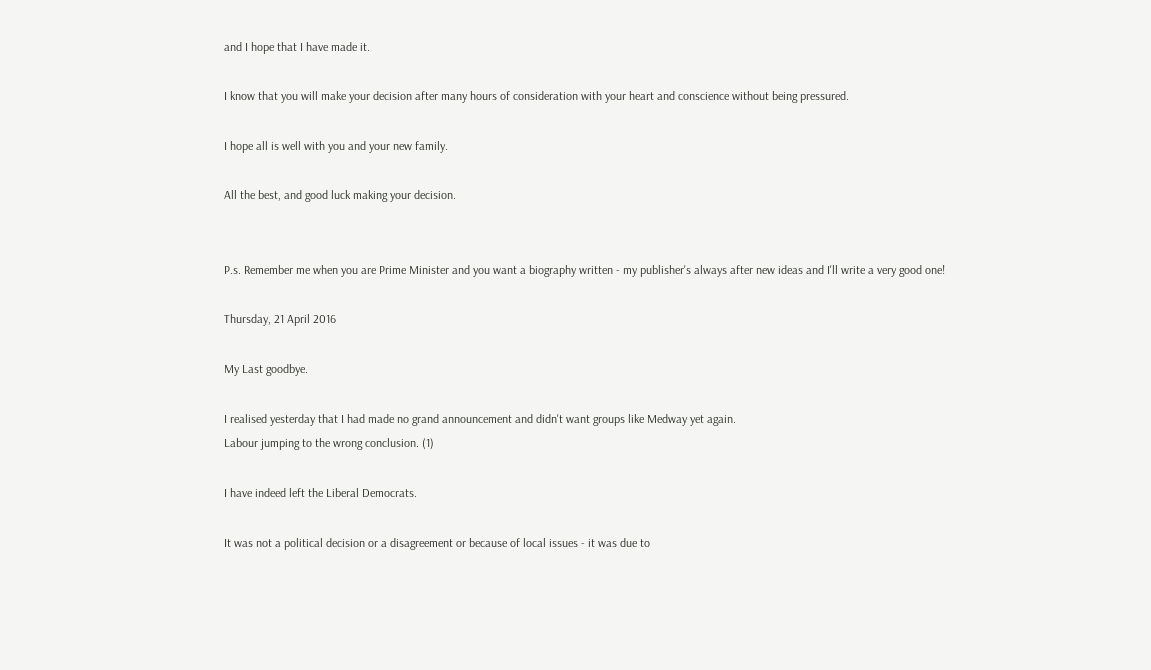and I hope that I have made it.

I know that you will make your decision after many hours of consideration with your heart and conscience without being pressured.

I hope all is well with you and your new family.

All the best, and good luck making your decision.


P.s. Remember me when you are Prime Minister and you want a biography written - my publisher's always after new ideas and I'll write a very good one!

Thursday, 21 April 2016

My Last goodbye.

I realised yesterday that I had made no grand announcement and didn't want groups like Medway yet again.
Labour jumping to the wrong conclusion. (1)

I have indeed left the Liberal Democrats.

It was not a political decision or a disagreement or because of local issues - it was due to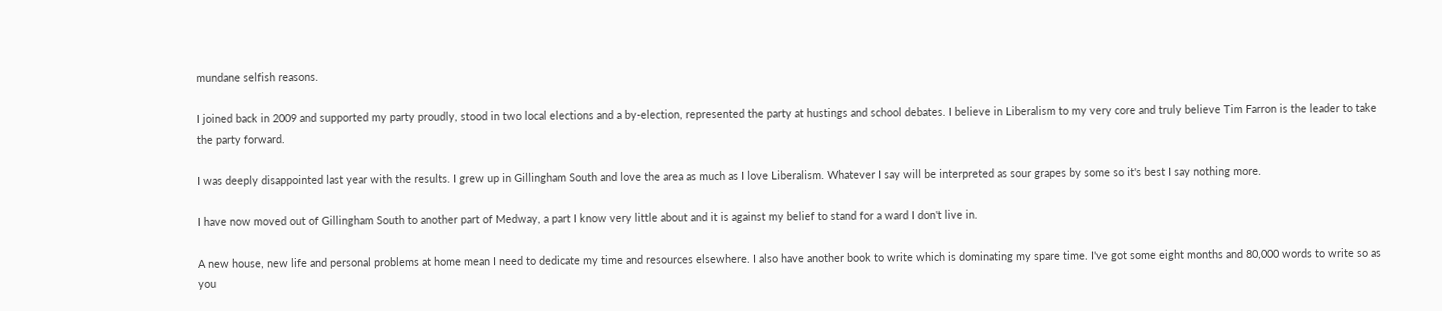mundane selfish reasons.

I joined back in 2009 and supported my party proudly, stood in two local elections and a by-election, represented the party at hustings and school debates. I believe in Liberalism to my very core and truly believe Tim Farron is the leader to take the party forward.

I was deeply disappointed last year with the results. I grew up in Gillingham South and love the area as much as I love Liberalism. Whatever I say will be interpreted as sour grapes by some so it's best I say nothing more.

I have now moved out of Gillingham South to another part of Medway, a part I know very little about and it is against my belief to stand for a ward I don't live in.

A new house, new life and personal problems at home mean I need to dedicate my time and resources elsewhere. I also have another book to write which is dominating my spare time. I've got some eight months and 80,000 words to write so as you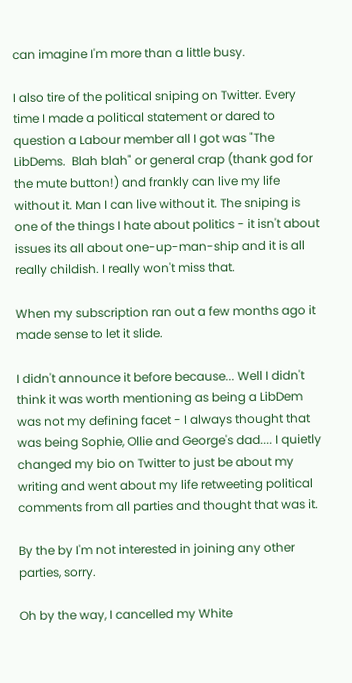can imagine I'm more than a little busy.

I also tire of the political sniping on Twitter. Every time I made a political statement or dared to question a Labour member all I got was "The LibDems.  Blah blah" or general crap (thank god for the mute button!) and frankly can live my life without it. Man I can live without it. The sniping is one of the things I hate about politics - it isn't about issues its all about one-up-man-ship and it is all really childish. I really won't miss that.

When my subscription ran out a few months ago it made sense to let it slide.

I didn't announce it before because... Well I didn't think it was worth mentioning as being a LibDem was not my defining facet - I always thought that was being Sophie, Ollie and George's dad.... I quietly changed my bio on Twitter to just be about my writing and went about my life retweeting political comments from all parties and thought that was it.

By the by I'm not interested in joining any other parties, sorry.

Oh by the way, I cancelled my White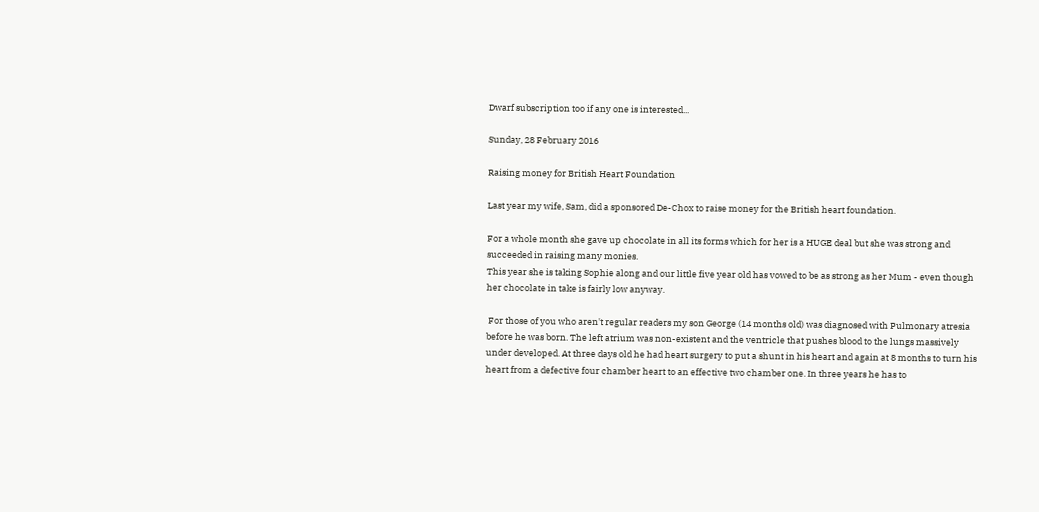Dwarf subscription too if any one is interested...

Sunday, 28 February 2016

Raising money for British Heart Foundation

Last year my wife, Sam, did a sponsored De-Chox to raise money for the British heart foundation.

For a whole month she gave up chocolate in all its forms which for her is a HUGE deal but she was strong and succeeded in raising many monies.
This year she is taking Sophie along and our little five year old has vowed to be as strong as her Mum - even though her chocolate in take is fairly low anyway.

 For those of you who aren't regular readers my son George (14 months old) was diagnosed with Pulmonary atresia before he was born. The left atrium was non-existent and the ventricle that pushes blood to the lungs massively under developed. At three days old he had heart surgery to put a shunt in his heart and again at 8 months to turn his heart from a defective four chamber heart to an effective two chamber one. In three years he has to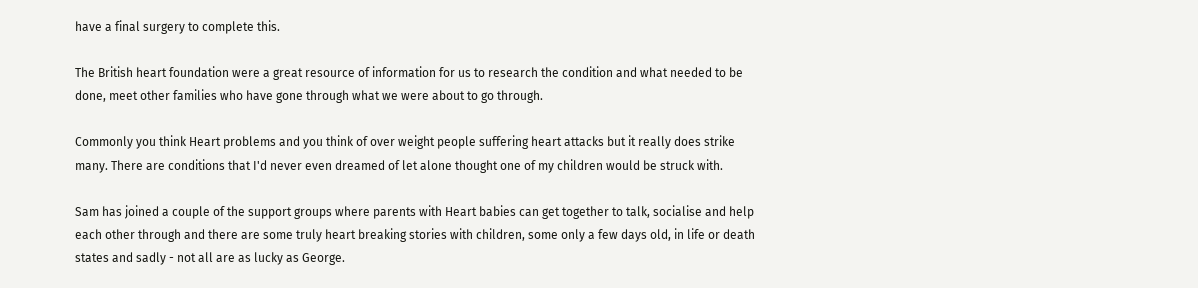have a final surgery to complete this.

The British heart foundation were a great resource of information for us to research the condition and what needed to be done, meet other families who have gone through what we were about to go through.

Commonly you think Heart problems and you think of over weight people suffering heart attacks but it really does strike many. There are conditions that I'd never even dreamed of let alone thought one of my children would be struck with.

Sam has joined a couple of the support groups where parents with Heart babies can get together to talk, socialise and help each other through and there are some truly heart breaking stories with children, some only a few days old, in life or death states and sadly - not all are as lucky as George.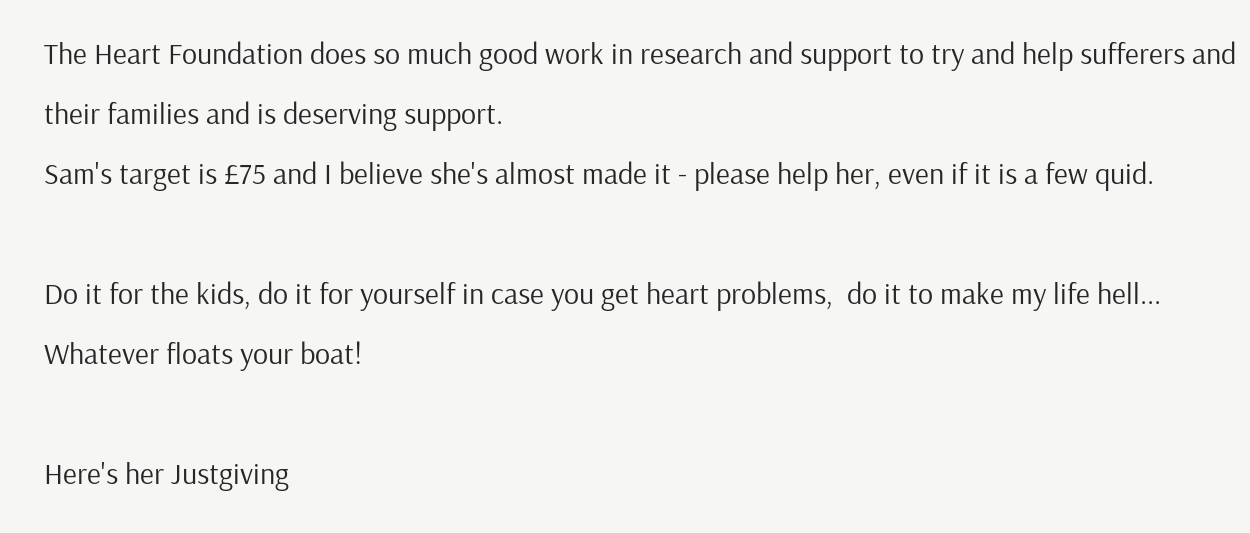The Heart Foundation does so much good work in research and support to try and help sufferers and their families and is deserving support.
Sam's target is £75 and I believe she's almost made it - please help her, even if it is a few quid.

Do it for the kids, do it for yourself in case you get heart problems,  do it to make my life hell... Whatever floats your boat!

Here's her Justgiving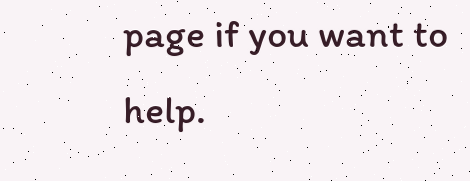page if you want to help.